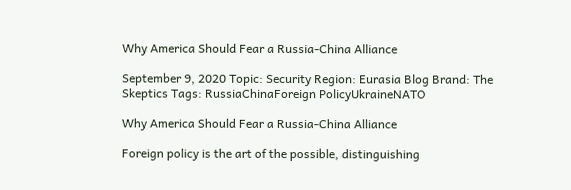Why America Should Fear a Russia-China Alliance

September 9, 2020 Topic: Security Region: Eurasia Blog Brand: The Skeptics Tags: RussiaChinaForeign PolicyUkraineNATO

Why America Should Fear a Russia-China Alliance

Foreign policy is the art of the possible, distinguishing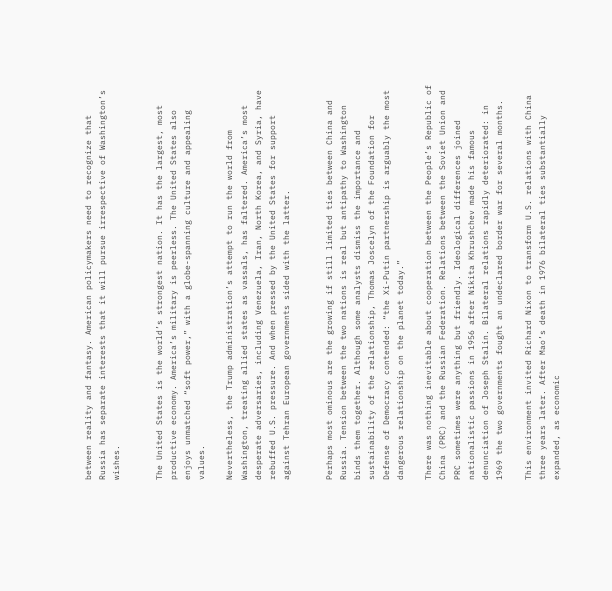between reality and fantasy. American policymakers need to recognize that Russia has separate interests that it will pursue irrespective of Washington’s wishes.


The United States is the world’s strongest nation. It has the largest, most productive economy. America’s military is peerless. The United States also enjoys unmatched “soft power,” with a globe-spanning culture and appealing values.

Nevertheless, the Trump administration’s attempt to run the world from Washington, treating allied states as vassals, has faltered. America’s most desperate adversaries, including Venezuela, Iran, North Korea, and Syria, have rebuffed U.S. pressure. And when pressed by the United States for support against Tehran European governments sided with the latter.


Perhaps most ominous are the growing if still limited ties between China and Russia. Tension between the two nations is real but antipathy to Washington binds them together. Although some analysts dismiss the importance and sustainability of the relationship, Thomas Joscelyn of the Foundation for Defense of Democracy contended: “the Xi-Putin partnership is arguably the most dangerous relationship on the planet today.”

There was nothing inevitable about cooperation between the People’s Republic of China (PRC) and the Russian Federation. Relations between the Soviet Union and PRC sometimes were anything but friendly. Ideological differences joined nationalistic passions in 1956 after Nikita Khrushchev made his famous denunciation of Joseph Stalin. Bilateral relations rapidly deteriorated: in 1969 the two governments fought an undeclared border war for several months.

This environment invited Richard Nixon to transform U.S. relations with China three years later. After Mao’s death in 1976 bilateral ties substantially expanded, as economic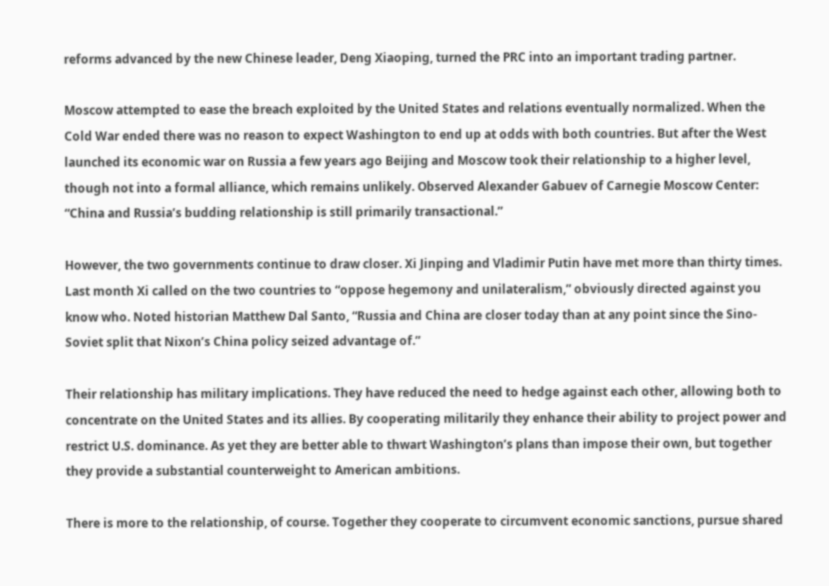reforms advanced by the new Chinese leader, Deng Xiaoping, turned the PRC into an important trading partner.

Moscow attempted to ease the breach exploited by the United States and relations eventually normalized. When the Cold War ended there was no reason to expect Washington to end up at odds with both countries. But after the West launched its economic war on Russia a few years ago Beijing and Moscow took their relationship to a higher level, though not into a formal alliance, which remains unlikely. Observed Alexander Gabuev of Carnegie Moscow Center: “China and Russia’s budding relationship is still primarily transactional.”

However, the two governments continue to draw closer. Xi Jinping and Vladimir Putin have met more than thirty times. Last month Xi called on the two countries to “oppose hegemony and unilateralism,” obviously directed against you know who. Noted historian Matthew Dal Santo, “Russia and China are closer today than at any point since the Sino-Soviet split that Nixon’s China policy seized advantage of.”

Their relationship has military implications. They have reduced the need to hedge against each other, allowing both to concentrate on the United States and its allies. By cooperating militarily they enhance their ability to project power and restrict U.S. dominance. As yet they are better able to thwart Washington’s plans than impose their own, but together they provide a substantial counterweight to American ambitions.

There is more to the relationship, of course. Together they cooperate to circumvent economic sanctions, pursue shared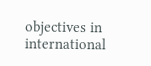objectives in international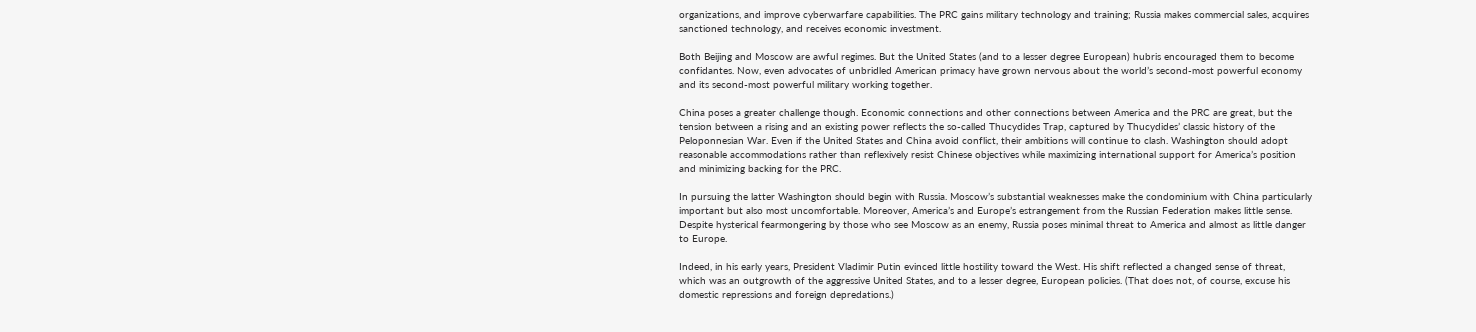organizations, and improve cyberwarfare capabilities. The PRC gains military technology and training; Russia makes commercial sales, acquires sanctioned technology, and receives economic investment.

Both Beijing and Moscow are awful regimes. But the United States (and to a lesser degree European) hubris encouraged them to become confidantes. Now, even advocates of unbridled American primacy have grown nervous about the world’s second-most powerful economy and its second-most powerful military working together.

China poses a greater challenge though. Economic connections and other connections between America and the PRC are great, but the tension between a rising and an existing power reflects the so-called Thucydides Trap, captured by Thucydides’ classic history of the Peloponnesian War. Even if the United States and China avoid conflict, their ambitions will continue to clash. Washington should adopt reasonable accommodations rather than reflexively resist Chinese objectives while maximizing international support for America’s position and minimizing backing for the PRC.

In pursuing the latter Washington should begin with Russia. Moscow’s substantial weaknesses make the condominium with China particularly important but also most uncomfortable. Moreover, America’s and Europe’s estrangement from the Russian Federation makes little sense. Despite hysterical fearmongering by those who see Moscow as an enemy, Russia poses minimal threat to America and almost as little danger to Europe.

Indeed, in his early years, President Vladimir Putin evinced little hostility toward the West. His shift reflected a changed sense of threat, which was an outgrowth of the aggressive United States, and to a lesser degree, European policies. (That does not, of course, excuse his domestic repressions and foreign depredations.)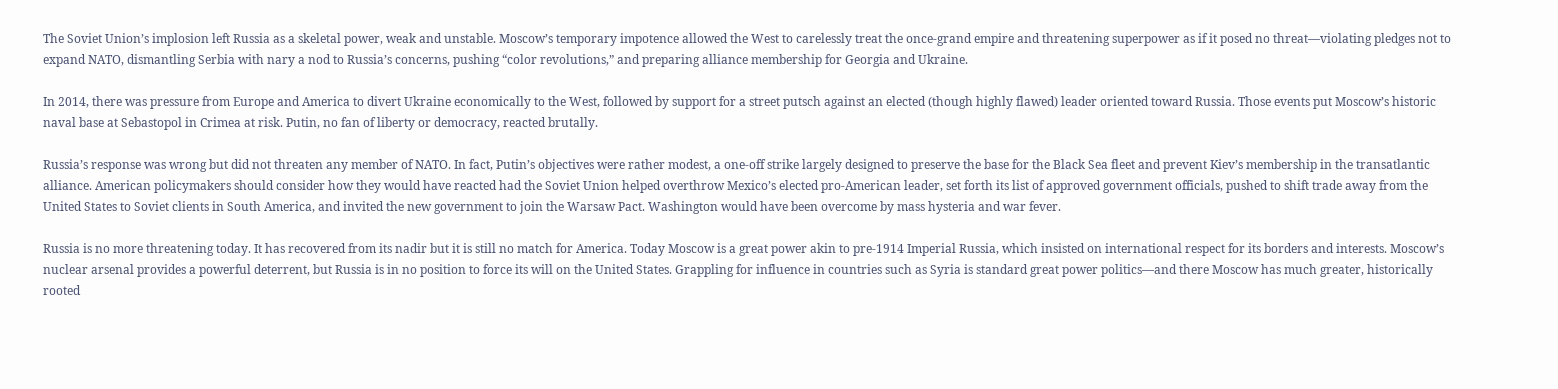The Soviet Union’s implosion left Russia as a skeletal power, weak and unstable. Moscow’s temporary impotence allowed the West to carelessly treat the once-grand empire and threatening superpower as if it posed no threat—violating pledges not to expand NATO, dismantling Serbia with nary a nod to Russia’s concerns, pushing “color revolutions,” and preparing alliance membership for Georgia and Ukraine.

In 2014, there was pressure from Europe and America to divert Ukraine economically to the West, followed by support for a street putsch against an elected (though highly flawed) leader oriented toward Russia. Those events put Moscow’s historic naval base at Sebastopol in Crimea at risk. Putin, no fan of liberty or democracy, reacted brutally.

Russia’s response was wrong but did not threaten any member of NATO. In fact, Putin’s objectives were rather modest, a one-off strike largely designed to preserve the base for the Black Sea fleet and prevent Kiev’s membership in the transatlantic alliance. American policymakers should consider how they would have reacted had the Soviet Union helped overthrow Mexico’s elected pro-American leader, set forth its list of approved government officials, pushed to shift trade away from the United States to Soviet clients in South America, and invited the new government to join the Warsaw Pact. Washington would have been overcome by mass hysteria and war fever.

Russia is no more threatening today. It has recovered from its nadir but it is still no match for America. Today Moscow is a great power akin to pre-1914 Imperial Russia, which insisted on international respect for its borders and interests. Moscow’s nuclear arsenal provides a powerful deterrent, but Russia is in no position to force its will on the United States. Grappling for influence in countries such as Syria is standard great power politics—and there Moscow has much greater, historically rooted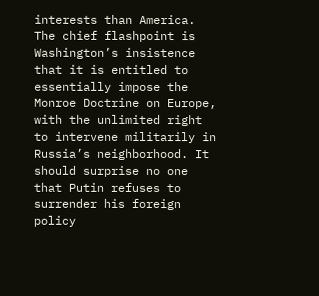interests than America. The chief flashpoint is Washington’s insistence that it is entitled to essentially impose the Monroe Doctrine on Europe, with the unlimited right to intervene militarily in Russia’s neighborhood. It should surprise no one that Putin refuses to surrender his foreign policy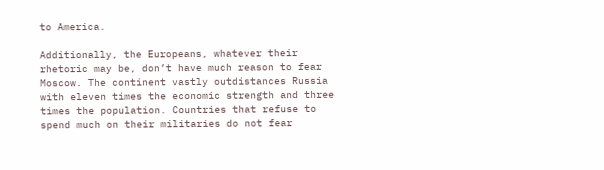to America.

Additionally, the Europeans, whatever their rhetoric may be, don’t have much reason to fear Moscow. The continent vastly outdistances Russia with eleven times the economic strength and three times the population. Countries that refuse to spend much on their militaries do not fear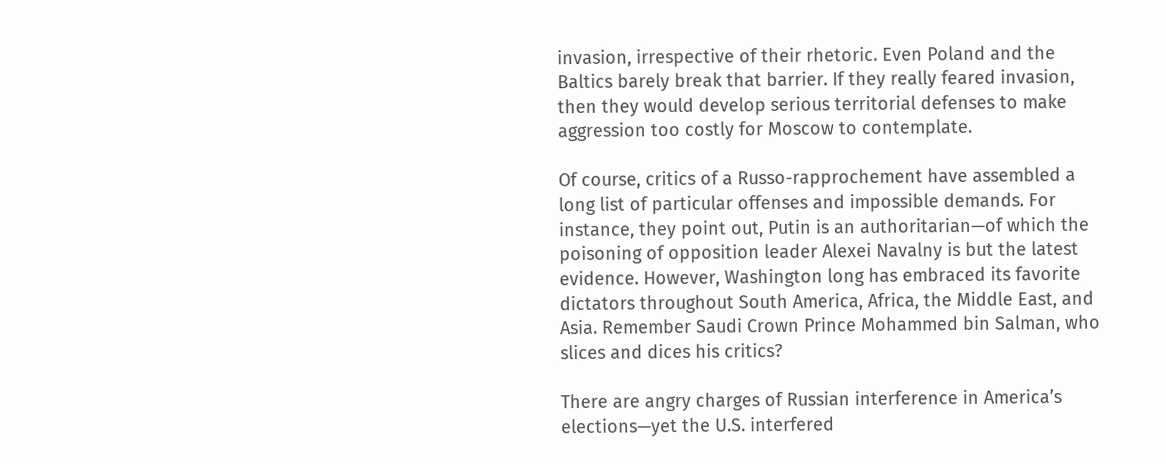invasion, irrespective of their rhetoric. Even Poland and the Baltics barely break that barrier. If they really feared invasion, then they would develop serious territorial defenses to make aggression too costly for Moscow to contemplate.

Of course, critics of a Russo-rapprochement have assembled a long list of particular offenses and impossible demands. For instance, they point out, Putin is an authoritarian—of which the poisoning of opposition leader Alexei Navalny is but the latest evidence. However, Washington long has embraced its favorite dictators throughout South America, Africa, the Middle East, and Asia. Remember Saudi Crown Prince Mohammed bin Salman, who slices and dices his critics?

There are angry charges of Russian interference in America’s elections—yet the U.S. interfered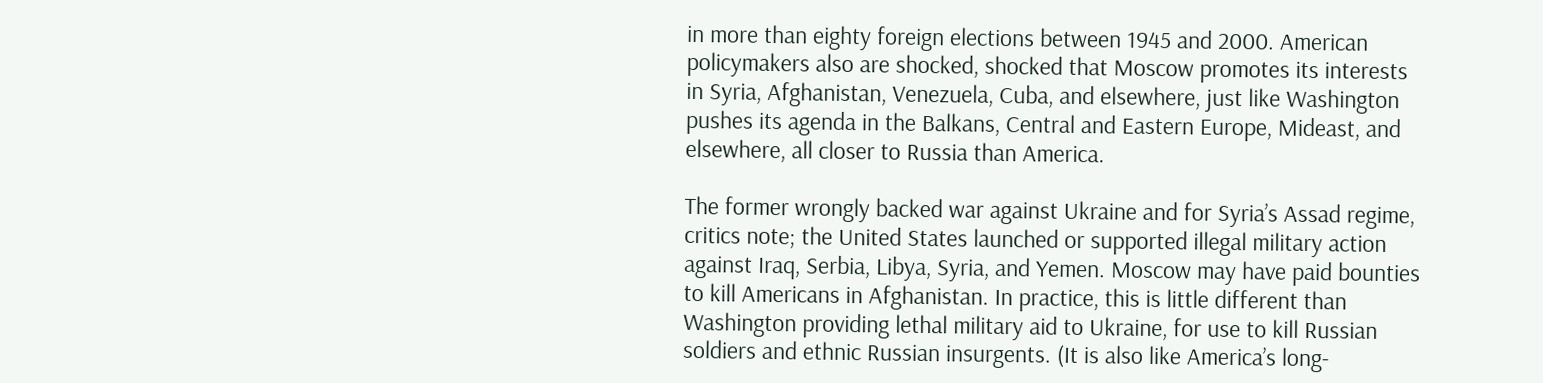in more than eighty foreign elections between 1945 and 2000. American policymakers also are shocked, shocked that Moscow promotes its interests in Syria, Afghanistan, Venezuela, Cuba, and elsewhere, just like Washington pushes its agenda in the Balkans, Central and Eastern Europe, Mideast, and elsewhere, all closer to Russia than America.

The former wrongly backed war against Ukraine and for Syria’s Assad regime, critics note; the United States launched or supported illegal military action against Iraq, Serbia, Libya, Syria, and Yemen. Moscow may have paid bounties to kill Americans in Afghanistan. In practice, this is little different than Washington providing lethal military aid to Ukraine, for use to kill Russian soldiers and ethnic Russian insurgents. (It is also like America’s long-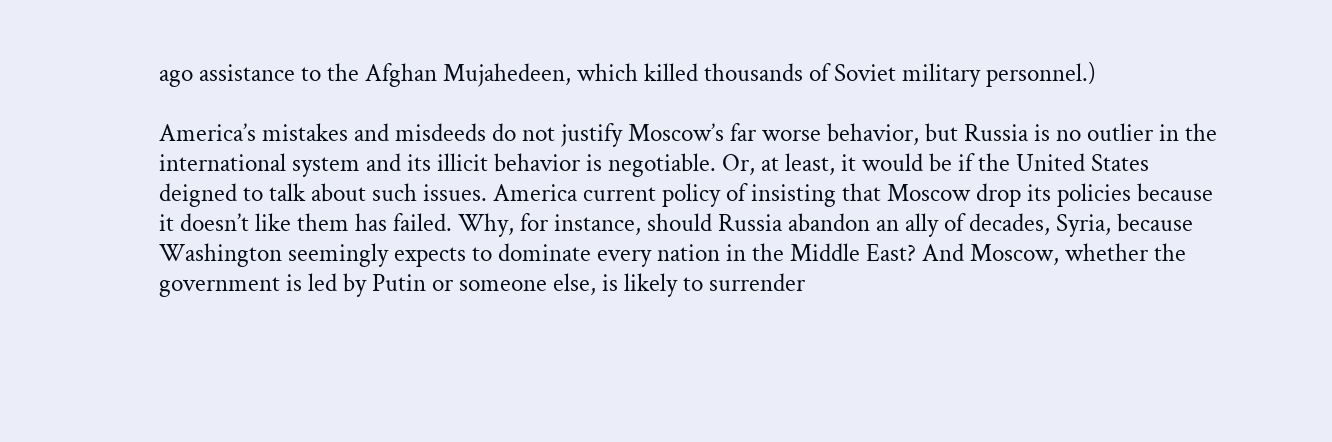ago assistance to the Afghan Mujahedeen, which killed thousands of Soviet military personnel.)

America’s mistakes and misdeeds do not justify Moscow’s far worse behavior, but Russia is no outlier in the international system and its illicit behavior is negotiable. Or, at least, it would be if the United States deigned to talk about such issues. America current policy of insisting that Moscow drop its policies because it doesn’t like them has failed. Why, for instance, should Russia abandon an ally of decades, Syria, because Washington seemingly expects to dominate every nation in the Middle East? And Moscow, whether the government is led by Putin or someone else, is likely to surrender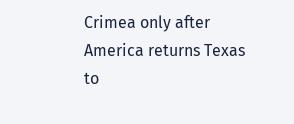Crimea only after America returns Texas to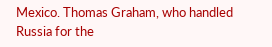Mexico. Thomas Graham, who handled Russia for the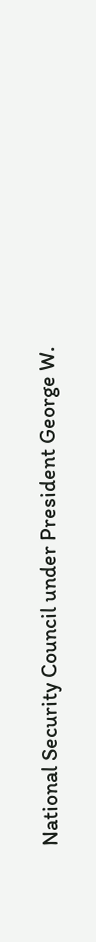National Security Council under President George W.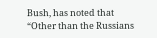Bush, has noted that “Other than the Russians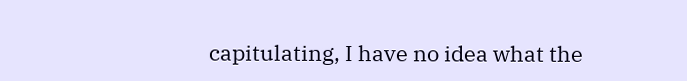capitulating, I have no idea what the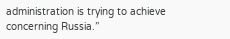administration is trying to achieve concerning Russia.”